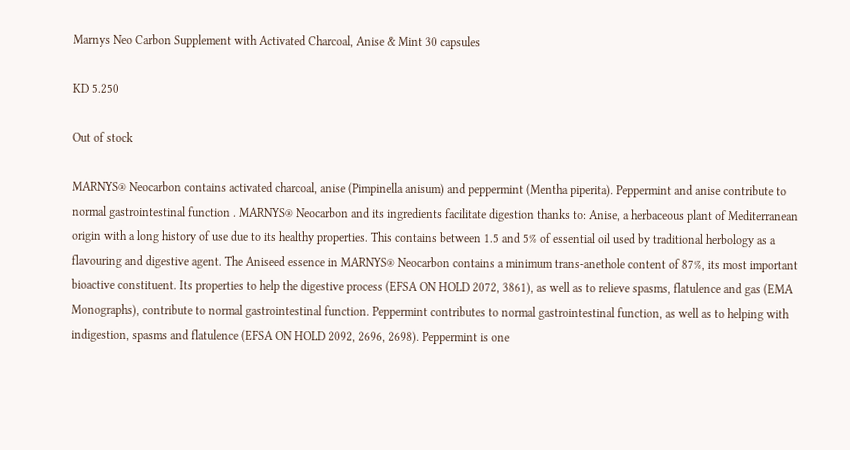Marnys Neo Carbon Supplement with Activated Charcoal, Anise & Mint 30 capsules

KD 5.250

Out of stock

MARNYS® Neocarbon contains activated charcoal, anise (Pimpinella anisum) and peppermint (Mentha piperita). Peppermint and anise contribute to normal gastrointestinal function . MARNYS® Neocarbon and its ingredients facilitate digestion thanks to: Anise, a herbaceous plant of Mediterranean origin with a long history of use due to its healthy properties. This contains between 1.5 and 5% of essential oil used by traditional herbology as a flavouring and digestive agent. The Aniseed essence in MARNYS® Neocarbon contains a minimum trans-anethole content of 87%, its most important bioactive constituent. Its properties to help the digestive process (EFSA ON HOLD 2072, 3861), as well as to relieve spasms, flatulence and gas (EMA Monographs), contribute to normal gastrointestinal function. Peppermint contributes to normal gastrointestinal function, as well as to helping with indigestion, spasms and flatulence (EFSA ON HOLD 2092, 2696, 2698). Peppermint is one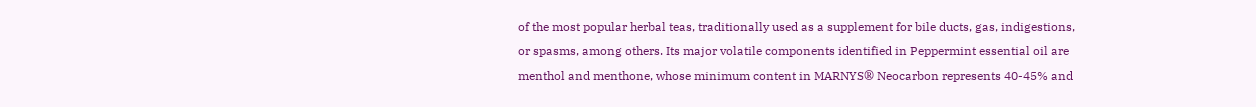of the most popular herbal teas, traditionally used as a supplement for bile ducts, gas, indigestions, or spasms, among others. Its major volatile components identified in Peppermint essential oil are menthol and menthone, whose minimum content in MARNYS® Neocarbon represents 40-45% and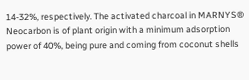14-32%, respectively. The activated charcoal in MARNYS® Neocarbon is of plant origin with a minimum adsorption power of 40%, being pure and coming from coconut shells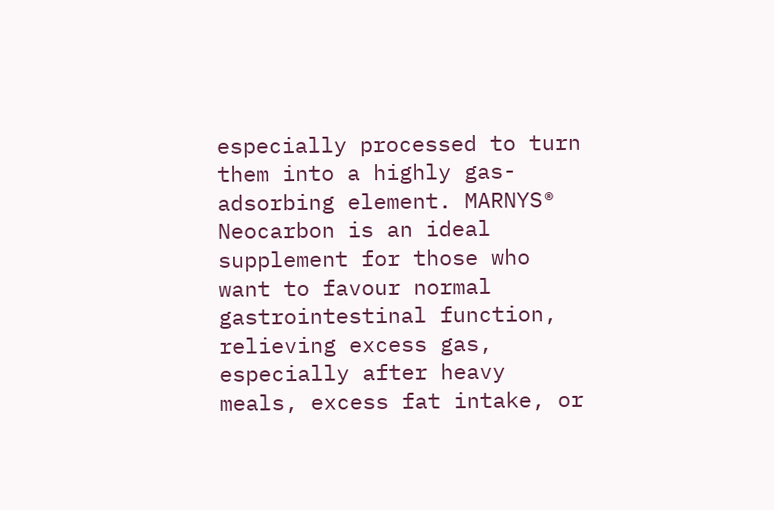especially processed to turn them into a highly gas-adsorbing element. MARNYS® Neocarbon is an ideal supplement for those who want to favour normal gastrointestinal function, relieving excess gas, especially after heavy meals, excess fat intake, or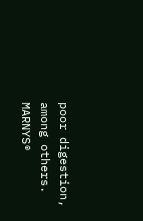poor digestion, among others. MARNYS®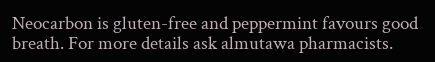Neocarbon is gluten-free and peppermint favours good breath. For more details ask almutawa pharmacists.